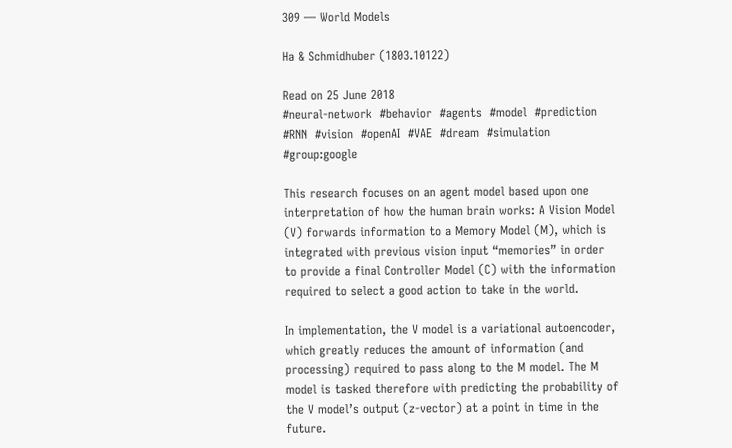309 — World Models

Ha & Schmidhuber (1803.10122)

Read on 25 June 2018
#neural-network  #behavior  #agents  #model  #prediction  #RNN  #vision  #openAI  #VAE  #dream  #simulation  #group:google

This research focuses on an agent model based upon one interpretation of how the human brain works: A Vision Model (V) forwards information to a Memory Model (M), which is integrated with previous vision input “memories” in order to provide a final Controller Model (C) with the information required to select a good action to take in the world.

In implementation, the V model is a variational autoencoder, which greatly reduces the amount of information (and processing) required to pass along to the M model. The M model is tasked therefore with predicting the probability of the V model’s output (z-vector) at a point in time in the future.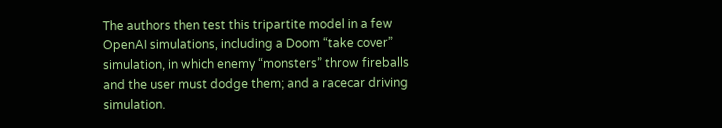The authors then test this tripartite model in a few OpenAI simulations, including a Doom “take cover” simulation, in which enemy “monsters” throw fireballs and the user must dodge them; and a racecar driving simulation.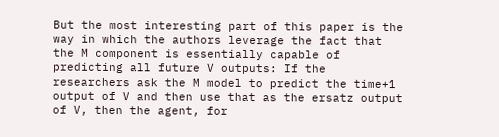But the most interesting part of this paper is the way in which the authors leverage the fact that the M component is essentially capable of predicting all future V outputs: If the researchers ask the M model to predict the time+1 output of V and then use that as the ersatz output of V, then the agent, for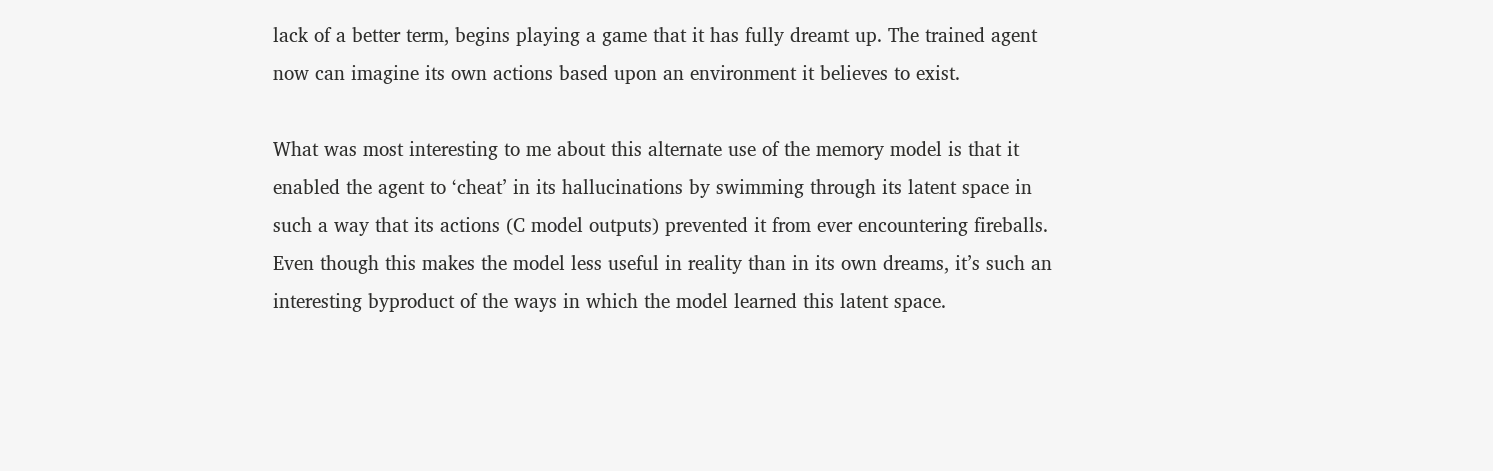lack of a better term, begins playing a game that it has fully dreamt up. The trained agent now can imagine its own actions based upon an environment it believes to exist.

What was most interesting to me about this alternate use of the memory model is that it enabled the agent to ‘cheat’ in its hallucinations by swimming through its latent space in such a way that its actions (C model outputs) prevented it from ever encountering fireballs. Even though this makes the model less useful in reality than in its own dreams, it’s such an interesting byproduct of the ways in which the model learned this latent space.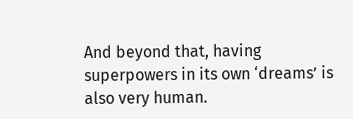And beyond that, having superpowers in its own ‘dreams’ is also very human.